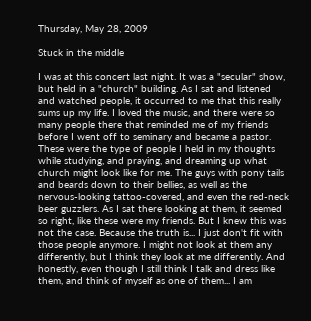Thursday, May 28, 2009

Stuck in the middle

I was at this concert last night. It was a "secular" show, but held in a "church" building. As I sat and listened and watched people, it occurred to me that this really sums up my life. I loved the music, and there were so many people there that reminded me of my friends before I went off to seminary and became a pastor. These were the type of people I held in my thoughts while studying, and praying, and dreaming up what church might look like for me. The guys with pony tails and beards down to their bellies, as well as the nervous-looking tattoo-covered, and even the red-neck beer guzzlers. As I sat there looking at them, it seemed so right, like these were my friends. But I knew this was not the case. Because the truth is... I just don't fit with those people anymore. I might not look at them any differently, but I think they look at me differently. And honestly, even though I still think I talk and dress like them, and think of myself as one of them... I am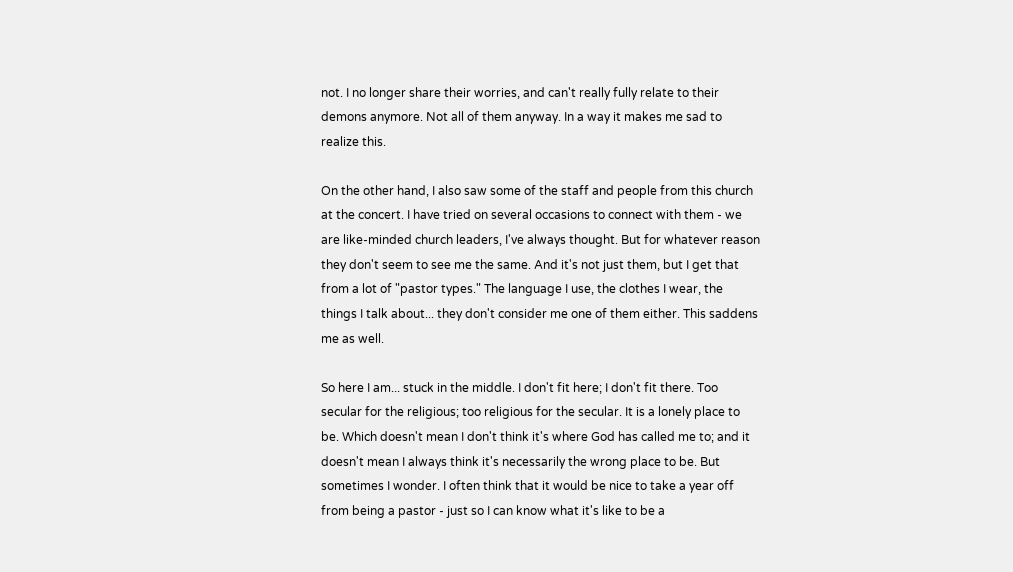not. I no longer share their worries, and can't really fully relate to their demons anymore. Not all of them anyway. In a way it makes me sad to realize this.

On the other hand, I also saw some of the staff and people from this church at the concert. I have tried on several occasions to connect with them - we are like-minded church leaders, I've always thought. But for whatever reason they don't seem to see me the same. And it's not just them, but I get that from a lot of "pastor types." The language I use, the clothes I wear, the things I talk about... they don't consider me one of them either. This saddens me as well.

So here I am... stuck in the middle. I don't fit here; I don't fit there. Too secular for the religious; too religious for the secular. It is a lonely place to be. Which doesn't mean I don't think it's where God has called me to; and it doesn't mean I always think it's necessarily the wrong place to be. But sometimes I wonder. I often think that it would be nice to take a year off from being a pastor - just so I can know what it's like to be a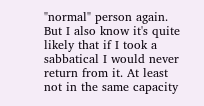"normal" person again. But I also know it's quite likely that if I took a sabbatical I would never return from it. At least not in the same capacity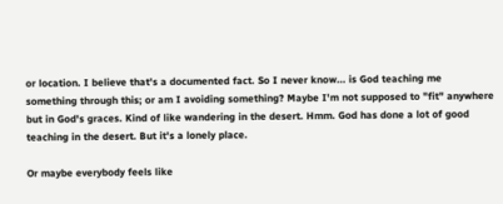or location. I believe that's a documented fact. So I never know... is God teaching me something through this; or am I avoiding something? Maybe I'm not supposed to "fit" anywhere but in God's graces. Kind of like wandering in the desert. Hmm. God has done a lot of good teaching in the desert. But it's a lonely place.

Or maybe everybody feels like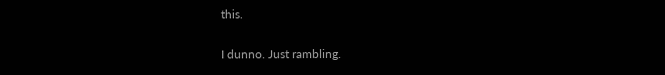this.

I dunno. Just rambling.